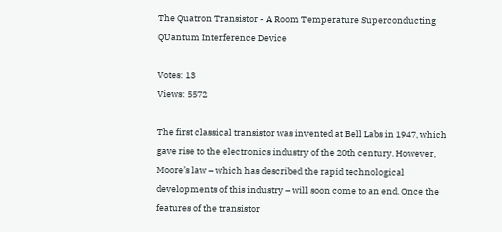The Quatron Transistor - A Room Temperature Superconducting QUantum Interference Device

Votes: 13
Views: 5572

The first classical transistor was invented at Bell Labs in 1947, which gave rise to the electronics industry of the 20th century. However, Moore’s law – which has described the rapid technological developments of this industry – will soon come to an end. Once the features of the transistor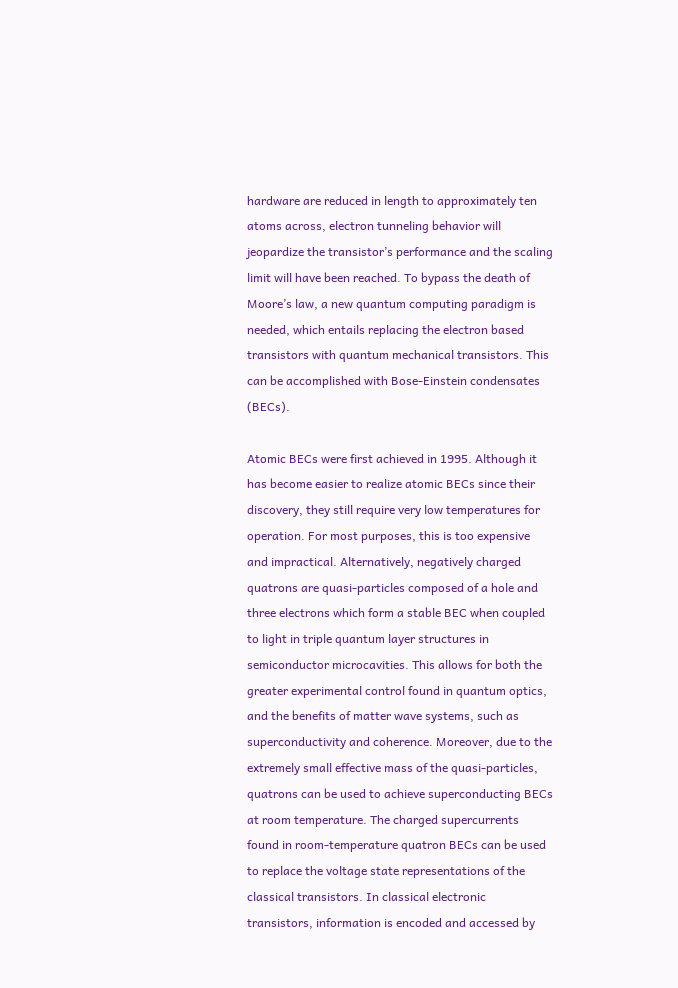hardware are reduced in length to approximately ten atoms across, electron tunneling behavior will jeopardize the transistor’s performance and the scaling limit will have been reached. To bypass the death of Moore’s law, a new quantum computing paradigm is needed, which entails replacing the electron based transistors with quantum mechanical transistors. This can be accomplished with Bose-Einstein condensates (BECs).

Atomic BECs were first achieved in 1995. Although it has become easier to realize atomic BECs since their discovery, they still require very low temperatures for operation. For most purposes, this is too expensive and impractical. Alternatively, negatively charged quatrons are quasi-particles composed of a hole and three electrons which form a stable BEC when coupled to light in triple quantum layer structures in semiconductor microcavities. This allows for both the greater experimental control found in quantum optics, and the benefits of matter wave systems, such as superconductivity and coherence. Moreover, due to the extremely small effective mass of the quasi-particles, quatrons can be used to achieve superconducting BECs at room temperature. The charged supercurrents found in room-temperature quatron BECs can be used to replace the voltage state representations of the classical transistors. In classical electronic transistors, information is encoded and accessed by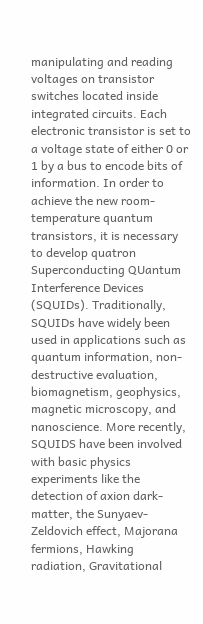manipulating and reading voltages on transistor switches located inside integrated circuits. Each electronic transistor is set to a voltage state of either 0 or 1 by a bus to encode bits of information. In order to achieve the new room-temperature quantum transistors, it is necessary to develop quatron Superconducting QUantum Interference Devices (SQUIDs). Traditionally, SQUIDs have widely been used in applications such as quantum information, non-destructive evaluation, biomagnetism, geophysics, magnetic microscopy, and nanoscience. More recently, SQUIDS have been involved with basic physics experiments like the detection of axion dark-matter, the Sunyaev-Zeldovich effect, Majorana fermions, Hawking radiation, Gravitational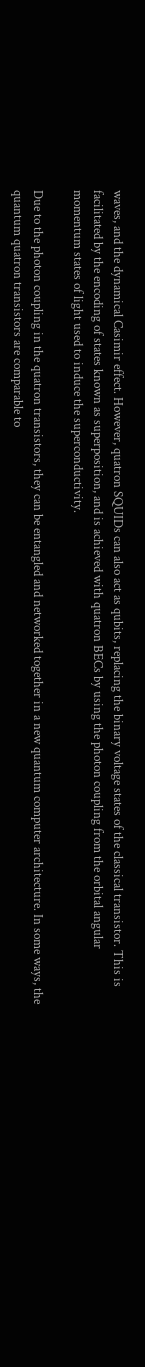waves, and the dynamical Casimir effect. However, quatron SQUIDs can also act as qubits, replacing the binary voltage states of the classical transistor. This is facilitated by the encoding of states known as superposition, and is achieved with quatron BECs by using the photon coupling from the orbital angular momentum states of light used to induce the superconductivity.

Due to the photon coupling in the quatron transistors, they can be entangled and networked together in a new quantum computer architecture. In some ways, the quantum quatron transistors are comparable to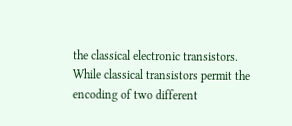the classical electronic transistors. While classical transistors permit the encoding of two different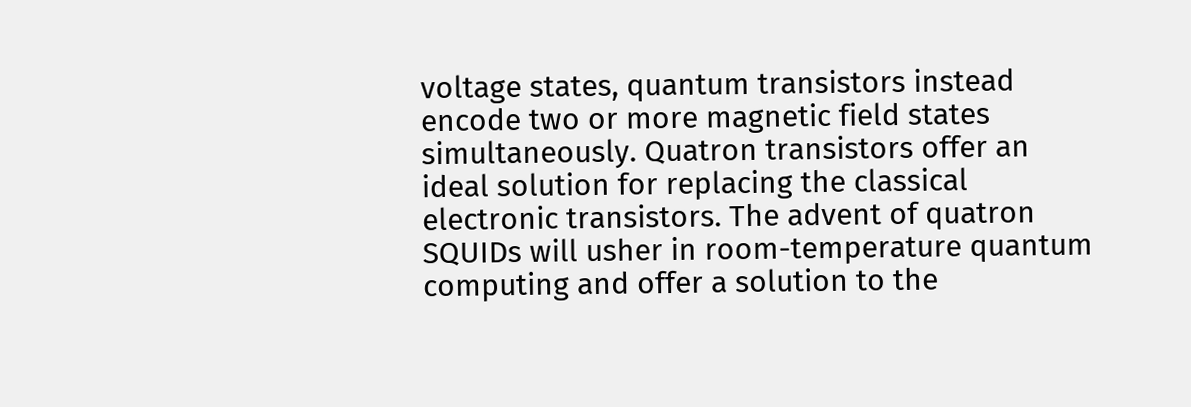voltage states, quantum transistors instead encode two or more magnetic field states simultaneously. Quatron transistors offer an ideal solution for replacing the classical electronic transistors. The advent of quatron SQUIDs will usher in room-temperature quantum computing and offer a solution to the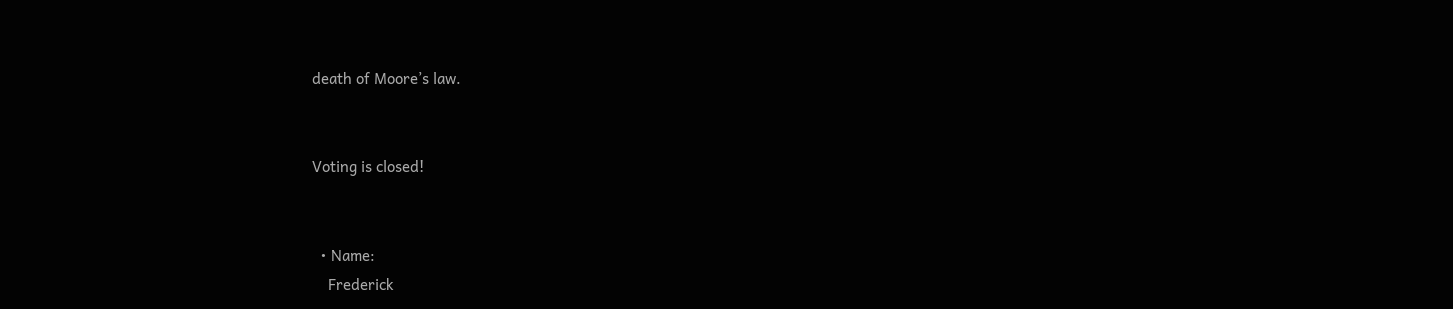death of Moore’s law.


Voting is closed!


  • Name:
    Frederick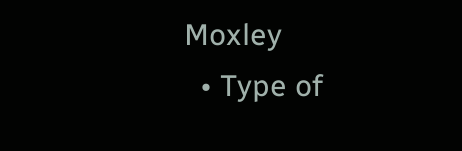Moxley
  • Type of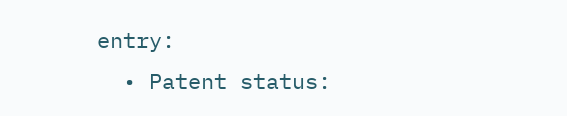entry:
  • Patent status: